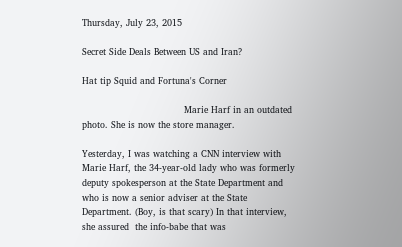Thursday, July 23, 2015

Secret Side Deals Between US and Iran?

Hat tip Squid and Fortuna's Corner

                                  Marie Harf in an outdated photo. She is now the store manager.

Yesterday, I was watching a CNN interview with Marie Harf, the 34-year-old lady who was formerly deputy spokesperson at the State Department and who is now a senior adviser at the State Department. (Boy, is that scary) In that interview, she assured  the info-babe that was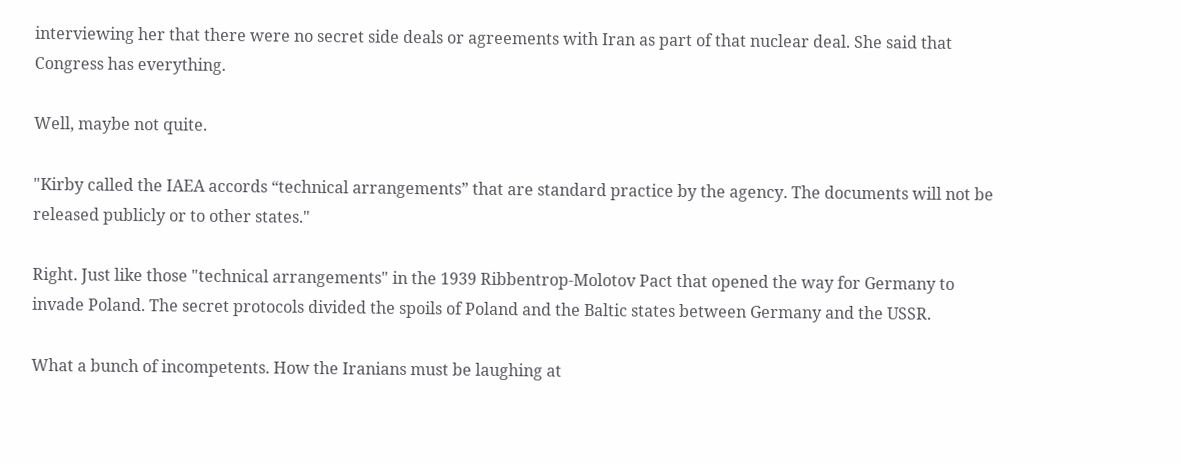interviewing her that there were no secret side deals or agreements with Iran as part of that nuclear deal. She said that Congress has everything.

Well, maybe not quite.

"Kirby called the IAEA accords “technical arrangements” that are standard practice by the agency. The documents will not be released publicly or to other states."

Right. Just like those "technical arrangements" in the 1939 Ribbentrop-Molotov Pact that opened the way for Germany to invade Poland. The secret protocols divided the spoils of Poland and the Baltic states between Germany and the USSR.

What a bunch of incompetents. How the Iranians must be laughing at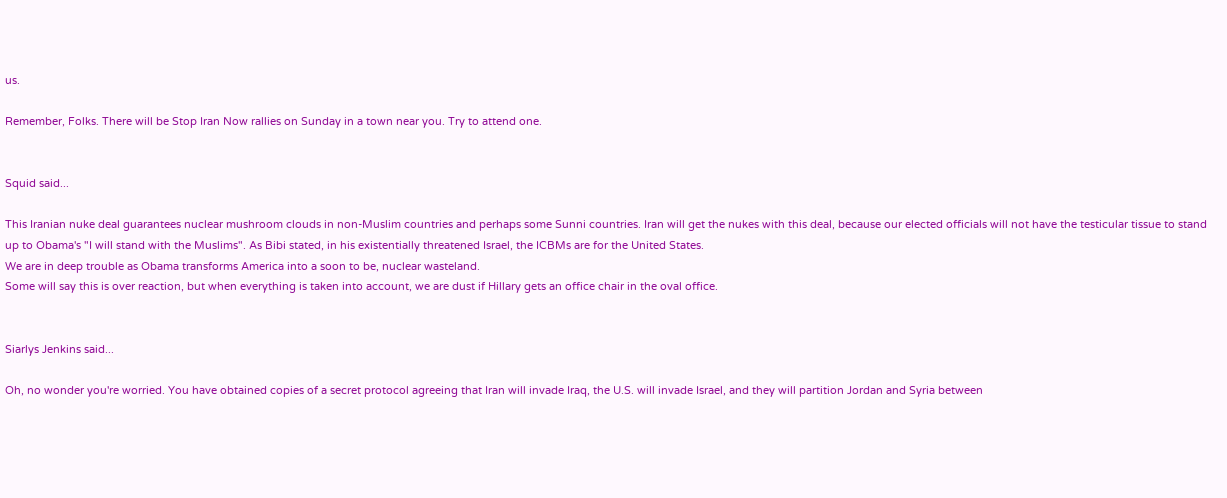us.

Remember, Folks. There will be Stop Iran Now rallies on Sunday in a town near you. Try to attend one.


Squid said...

This Iranian nuke deal guarantees nuclear mushroom clouds in non-Muslim countries and perhaps some Sunni countries. Iran will get the nukes with this deal, because our elected officials will not have the testicular tissue to stand up to Obama's "I will stand with the Muslims". As Bibi stated, in his existentially threatened Israel, the ICBMs are for the United States.
We are in deep trouble as Obama transforms America into a soon to be, nuclear wasteland.
Some will say this is over reaction, but when everything is taken into account, we are dust if Hillary gets an office chair in the oval office.


Siarlys Jenkins said...

Oh, no wonder you're worried. You have obtained copies of a secret protocol agreeing that Iran will invade Iraq, the U.S. will invade Israel, and they will partition Jordan and Syria between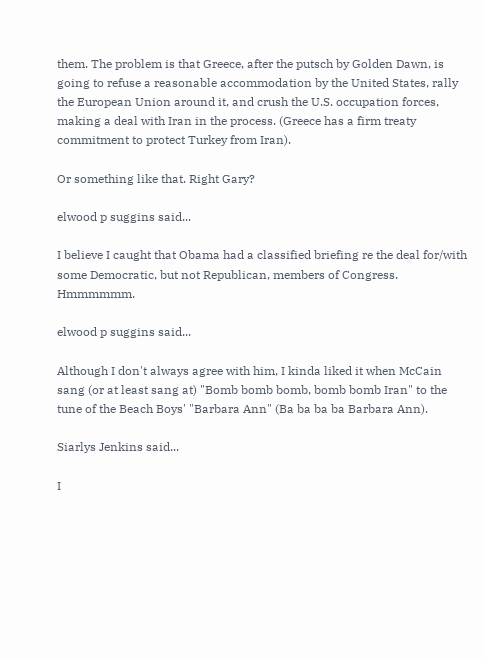them. The problem is that Greece, after the putsch by Golden Dawn, is going to refuse a reasonable accommodation by the United States, rally the European Union around it, and crush the U.S. occupation forces, making a deal with Iran in the process. (Greece has a firm treaty commitment to protect Turkey from Iran).

Or something like that. Right Gary?

elwood p suggins said...

I believe I caught that Obama had a classified briefing re the deal for/with some Democratic, but not Republican, members of Congress. Hmmmmmm.

elwood p suggins said...

Although I don't always agree with him, I kinda liked it when McCain sang (or at least sang at) "Bomb bomb bomb, bomb bomb Iran" to the tune of the Beach Boys' "Barbara Ann" (Ba ba ba ba Barbara Ann).

Siarlys Jenkins said...

I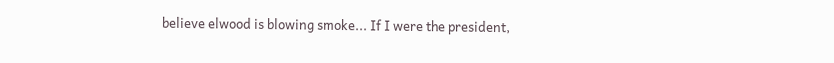believe elwood is blowing smoke... If I were the president,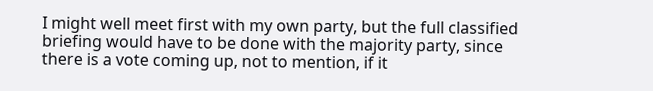I might well meet first with my own party, but the full classified briefing would have to be done with the majority party, since there is a vote coming up, not to mention, if it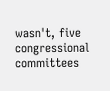wasn't, five congressional committees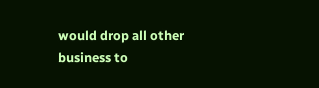would drop all other business to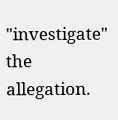"investigate" the allegation.